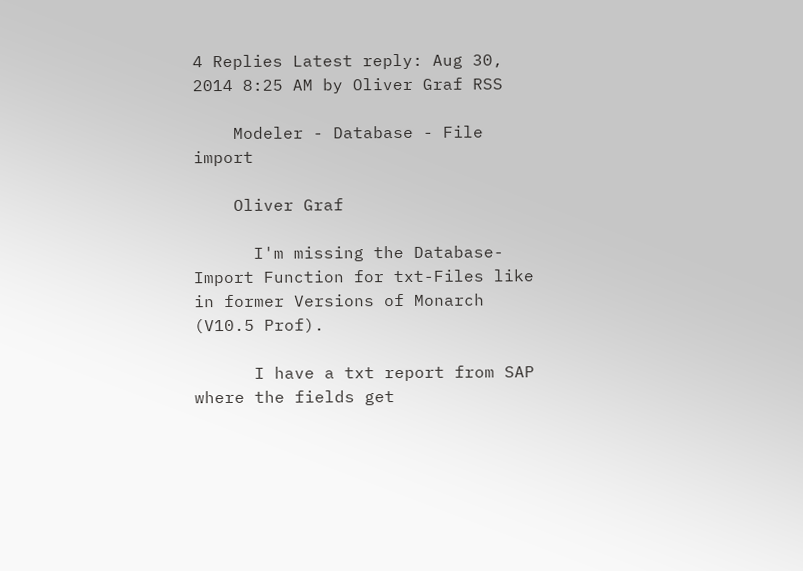4 Replies Latest reply: Aug 30, 2014 8:25 AM by Oliver Graf RSS

    Modeler - Database - File import

    Oliver Graf

      I'm missing the Database-Import Function for txt-Files like in former Versions of Monarch (V10.5 Prof).

      I have a txt report from SAP where the fields get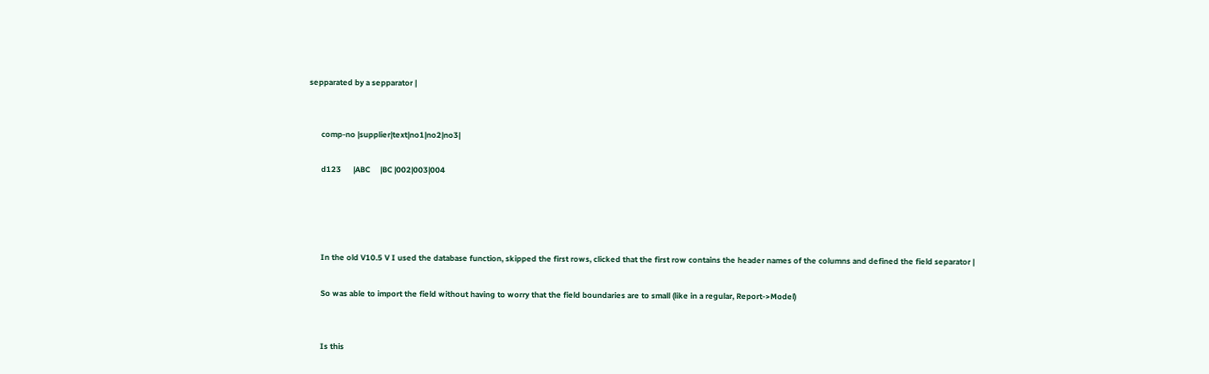sepparated by a sepparator |


      comp-no |supplier|text|no1|no2|no3|

      d123      |ABC     |BC |002|003|004




      In the old V10.5 V I used the database function, skipped the first rows, clicked that the first row contains the header names of the columns and defined the field separator |

      So was able to import the field without having to worry that the field boundaries are to small (like in a regular, Report->Model)


      Is this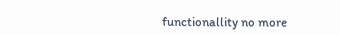functionallity no more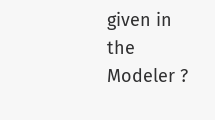given in the Modeler ?